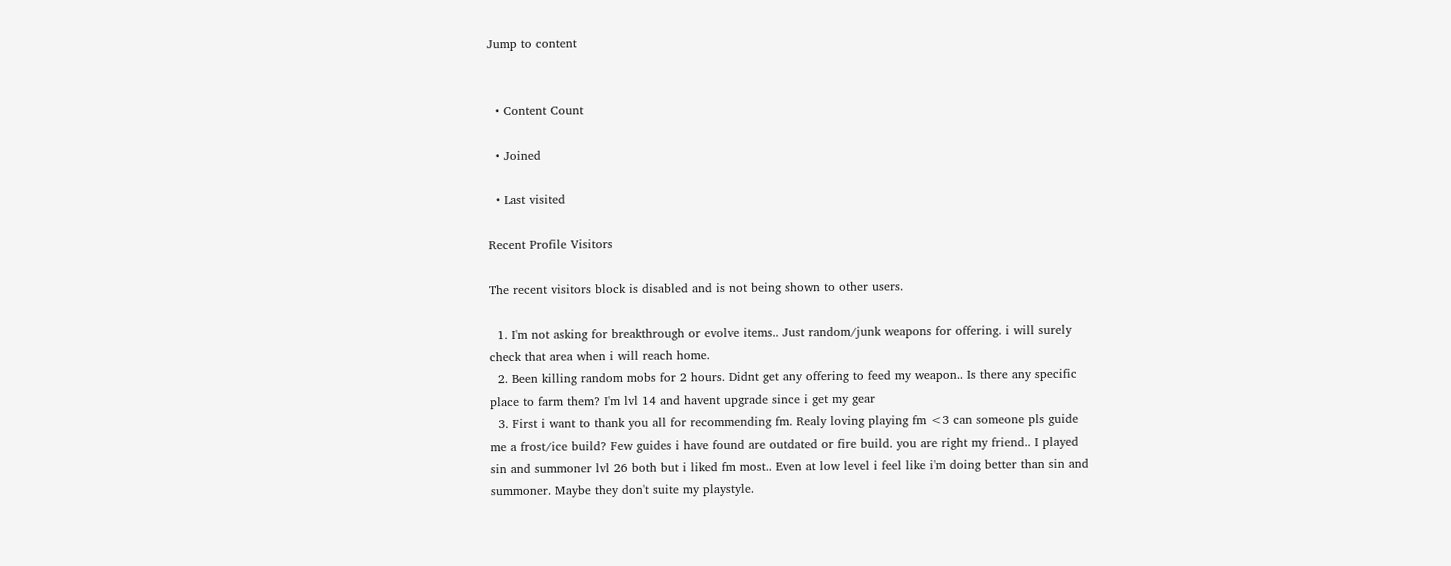Jump to content


  • Content Count

  • Joined

  • Last visited

Recent Profile Visitors

The recent visitors block is disabled and is not being shown to other users.

  1. I'm not asking for breakthrough or evolve items.. Just random/junk weapons for offering. i will surely check that area when i will reach home.
  2. Been killing random mobs for 2 hours. Didnt get any offering to feed my weapon.. Is there any specific place to farm them? I'm lvl 14 and havent upgrade since i get my gear
  3. First i want to thank you all for recommending fm. Realy loving playing fm <3 can someone pls guide me a frost/ice build? Few guides i have found are outdated or fire build. you are right my friend.. I played sin and summoner lvl 26 both but i liked fm most.. Even at low level i feel like i'm doing better than sin and summoner. Maybe they don't suite my playstyle.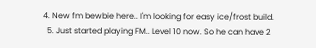4. New fm bewbie here.. I'm looking for easy ice/frost build.
  5. Just started playing FM.. Level 10 now. So he can have 2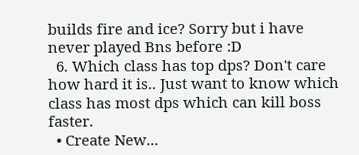builds fire and ice? Sorry but i have never played Bns before :D
  6. Which class has top dps? Don't care how hard it is.. Just want to know which class has most dps which can kill boss faster.
  • Create New...